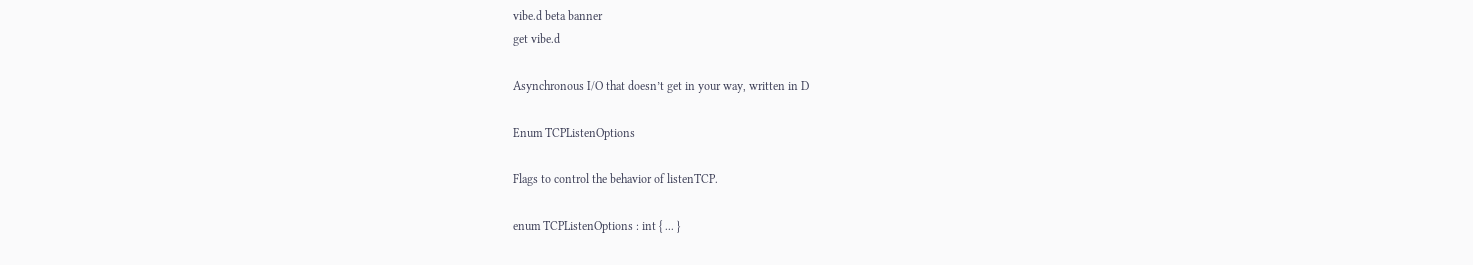vibe.d beta banner
get vibe.d

Asynchronous I/O that doesn’t get in your way, written in D

Enum TCPListenOptions

Flags to control the behavior of listenTCP.

enum TCPListenOptions : int { ... }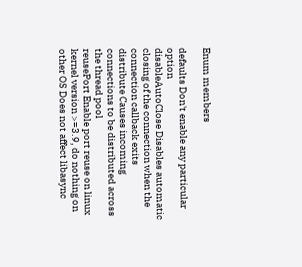Enum members

defaults Don't enable any particular option
disableAutoClose Disables automatic closing of the connection when the connection callback exits
distribute Causes incoming connections to be distributed across the thread pool
reusePort Enable port reuse on linux kernel version >=3.9, do nothing on other OS Does not affect libasync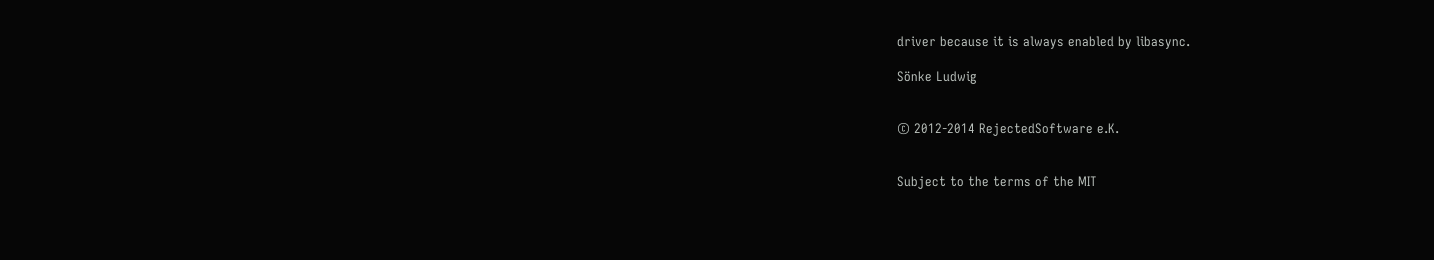driver because it is always enabled by libasync.

Sönke Ludwig


© 2012-2014 RejectedSoftware e.K.


Subject to the terms of the MIT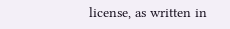license, as written in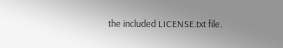the included LICENSE.txt file.